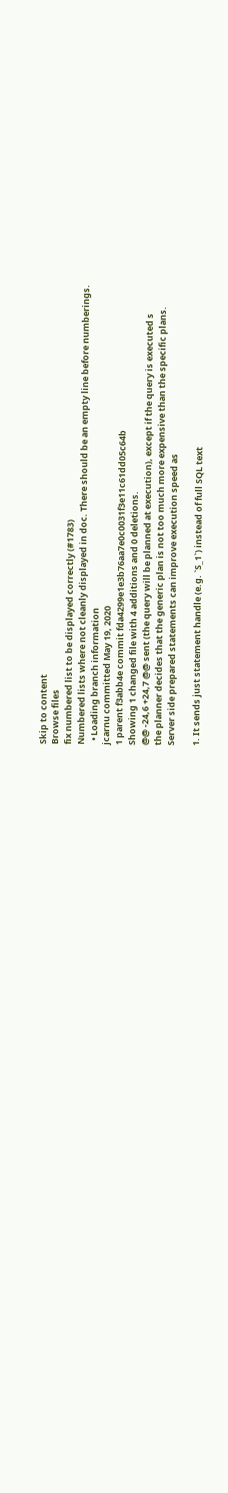Skip to content
Browse files
fix numbered list to be displayed correctly (#1783)
Numbered lists where not cleanly displayed in doc. There should be an empty line before numberings.
  • Loading branch information
jcarnu committed May 19, 2020
1 parent f3abb4e commit fda4299e1e3b76aa7e0c0031f3e11c61dd05c64b
Showing 1 changed file with 4 additions and 0 deletions.
@@ -24,6 +24,7 @@ sent (the query will be planned at execution), except if the query is executed s
the planner decides that the generic plan is not too much more expensive than the specific plans.
Server side prepared statements can improve execution speed as

1. It sends just statement handle (e.g. `S_1`) instead of full SQL text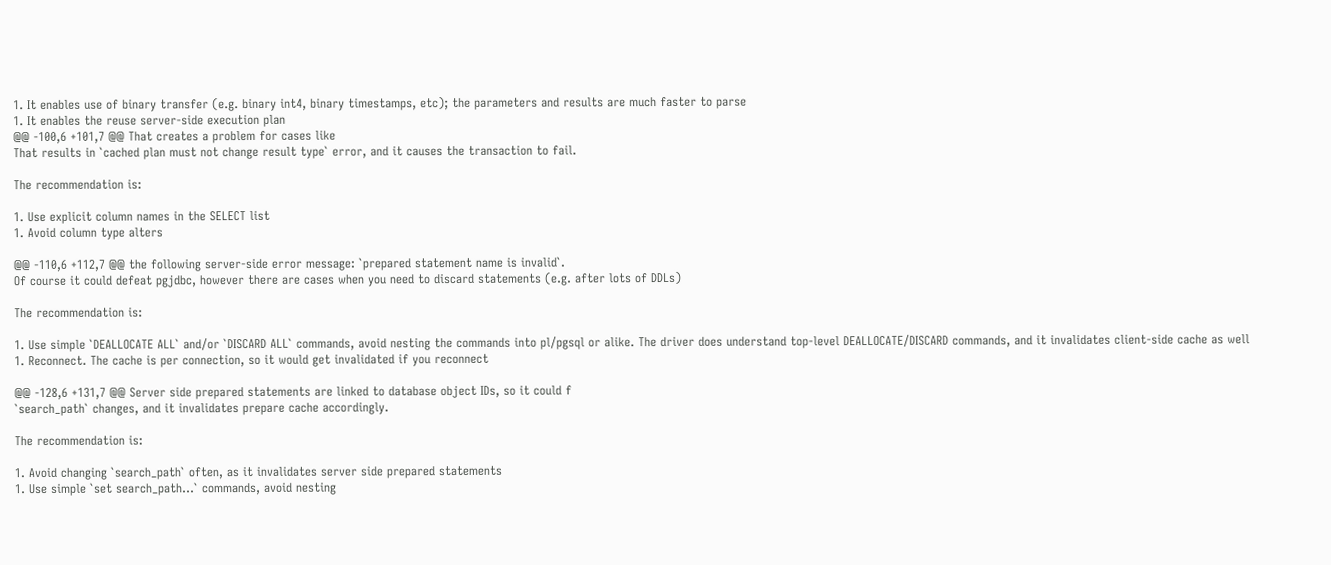1. It enables use of binary transfer (e.g. binary int4, binary timestamps, etc); the parameters and results are much faster to parse
1. It enables the reuse server-side execution plan
@@ -100,6 +101,7 @@ That creates a problem for cases like
That results in `cached plan must not change result type` error, and it causes the transaction to fail.

The recommendation is:

1. Use explicit column names in the SELECT list
1. Avoid column type alters

@@ -110,6 +112,7 @@ the following server-side error message: `prepared statement name is invalid`.
Of course it could defeat pgjdbc, however there are cases when you need to discard statements (e.g. after lots of DDLs)

The recommendation is:

1. Use simple `DEALLOCATE ALL` and/or `DISCARD ALL` commands, avoid nesting the commands into pl/pgsql or alike. The driver does understand top-level DEALLOCATE/DISCARD commands, and it invalidates client-side cache as well
1. Reconnect. The cache is per connection, so it would get invalidated if you reconnect

@@ -128,6 +131,7 @@ Server side prepared statements are linked to database object IDs, so it could f
`search_path` changes, and it invalidates prepare cache accordingly.

The recommendation is:

1. Avoid changing `search_path` often, as it invalidates server side prepared statements
1. Use simple `set search_path...` commands, avoid nesting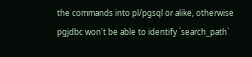the commands into pl/pgsql or alike, otherwise
pgjdbc won't be able to identify `search_path`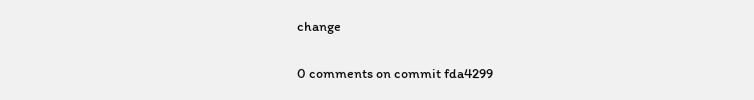change

0 comments on commit fda4299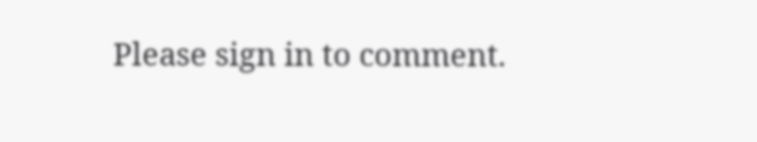Please sign in to comment.